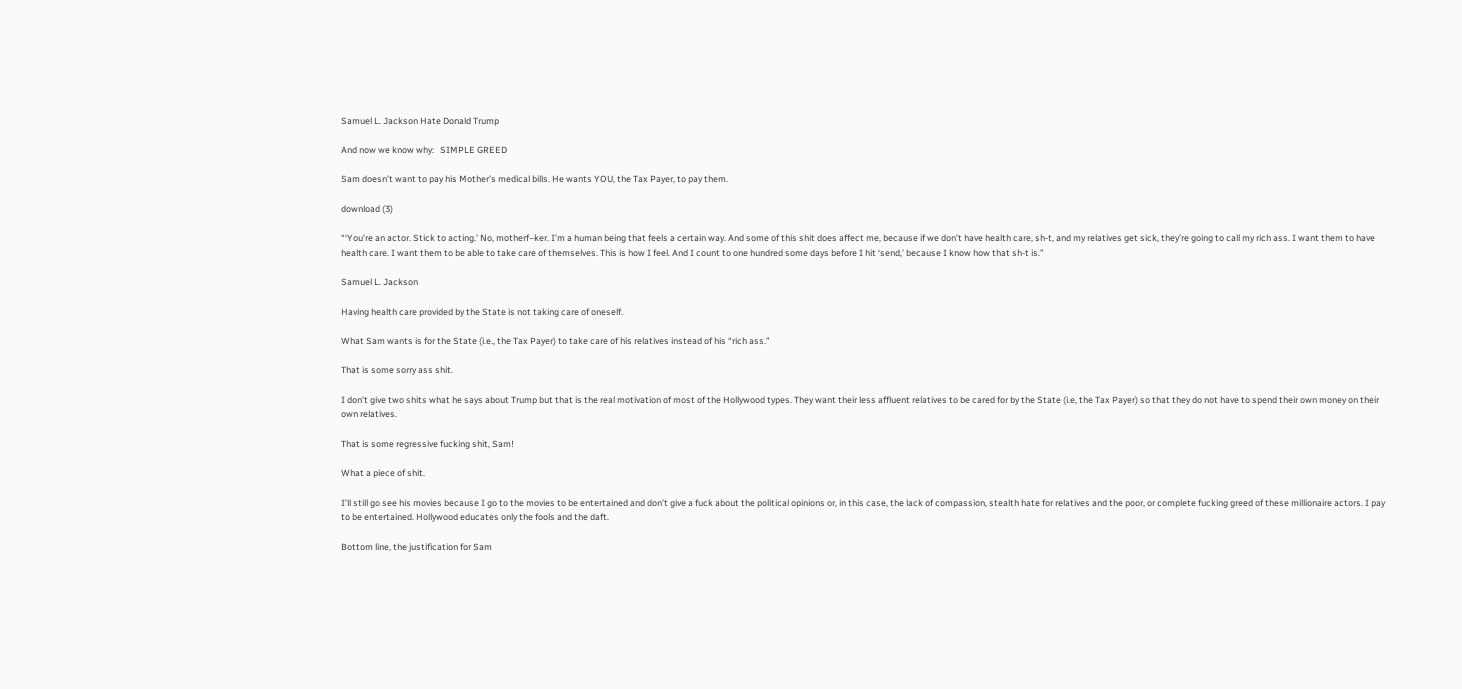Samuel L. Jackson Hate Donald Trump

And now we know why:   SIMPLE GREED

Sam doesn’t want to pay his Mother’s medical bills. He wants YOU, the Tax Payer, to pay them.

download (3)

“‘You’re an actor. Stick to acting.’ No, motherf–ker. I’m a human being that feels a certain way. And some of this shit does affect me, because if we don’t have health care, sh-t, and my relatives get sick, they’re going to call my rich ass. I want them to have health care. I want them to be able to take care of themselves. This is how I feel. And I count to one hundred some days before I hit ‘send,’ because I know how that sh-t is.”

Samuel L. Jackson

Having health care provided by the State is not taking care of oneself.

What Sam wants is for the State (i.e., the Tax Payer) to take care of his relatives instead of his “rich ass.”

That is some sorry ass shit.

I don’t give two shits what he says about Trump but that is the real motivation of most of the Hollywood types. They want their less affluent relatives to be cared for by the State (i.e, the Tax Payer) so that they do not have to spend their own money on their own relatives.

That is some regressive fucking shit, Sam!

What a piece of shit.

I’ll still go see his movies because I go to the movies to be entertained and don’t give a fuck about the political opinions or, in this case, the lack of compassion, stealth hate for relatives and the poor, or complete fucking greed of these millionaire actors. I pay to be entertained. Hollywood educates only the fools and the daft.

Bottom line, the justification for Sam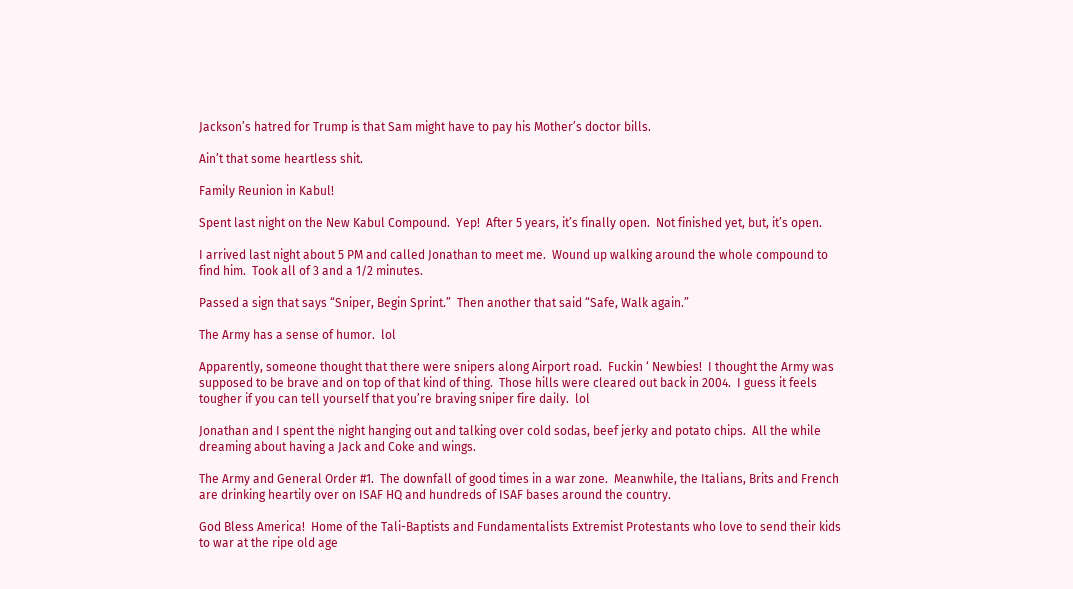Jackson’s hatred for Trump is that Sam might have to pay his Mother’s doctor bills.

Ain’t that some heartless shit.

Family Reunion in Kabul!

Spent last night on the New Kabul Compound.  Yep!  After 5 years, it’s finally open.  Not finished yet, but, it’s open.

I arrived last night about 5 PM and called Jonathan to meet me.  Wound up walking around the whole compound to find him.  Took all of 3 and a 1/2 minutes.

Passed a sign that says “Sniper, Begin Sprint.”  Then another that said “Safe, Walk again.”

The Army has a sense of humor.  lol

Apparently, someone thought that there were snipers along Airport road.  Fuckin ‘ Newbies!  I thought the Army was supposed to be brave and on top of that kind of thing.  Those hills were cleared out back in 2004.  I guess it feels tougher if you can tell yourself that you’re braving sniper fire daily.  lol

Jonathan and I spent the night hanging out and talking over cold sodas, beef jerky and potato chips.  All the while dreaming about having a Jack and Coke and wings.

The Army and General Order #1.  The downfall of good times in a war zone.  Meanwhile, the Italians, Brits and French are drinking heartily over on ISAF HQ and hundreds of ISAF bases around the country.

God Bless America!  Home of the Tali-Baptists and Fundamentalists Extremist Protestants who love to send their kids to war at the ripe old age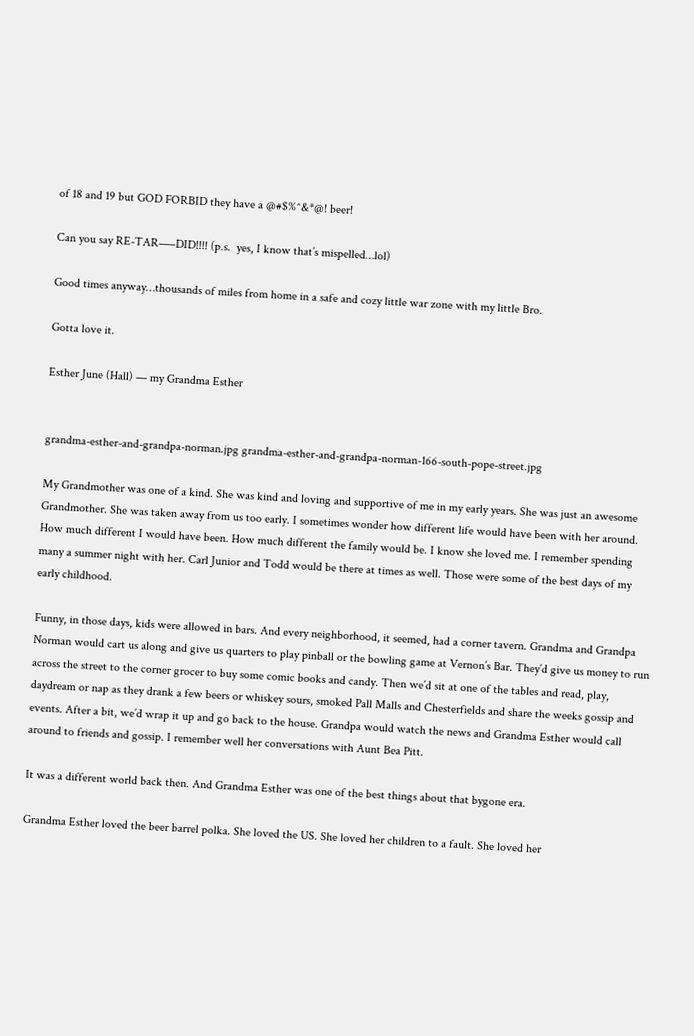of 18 and 19 but GOD FORBID they have a @#$%^&*@! beer!

Can you say RE-TAR—–DID!!!! (p.s.  yes, I know that’s mispelled…lol)

Good times anyway…thousands of miles from home in a safe and cozy little war zone with my little Bro.

Gotta love it.

Esther June (Hall) — my Grandma Esther


grandma-esther-and-grandpa-norman.jpg grandma-esther-and-grandpa-norman-166-south-pope-street.jpg

My Grandmother was one of a kind. She was kind and loving and supportive of me in my early years. She was just an awesome Grandmother. She was taken away from us too early. I sometimes wonder how different life would have been with her around. How much different I would have been. How much different the family would be. I know she loved me. I remember spending many a summer night with her. Carl Junior and Todd would be there at times as well. Those were some of the best days of my early childhood.

Funny, in those days, kids were allowed in bars. And every neighborhood, it seemed, had a corner tavern. Grandma and Grandpa Norman would cart us along and give us quarters to play pinball or the bowling game at Vernon’s Bar. They’d give us money to run across the street to the corner grocer to buy some comic books and candy. Then we’d sit at one of the tables and read, play, daydream or nap as they drank a few beers or whiskey sours, smoked Pall Malls and Chesterfields and share the weeks gossip and events. After a bit, we’d wrap it up and go back to the house. Grandpa would watch the news and Grandma Esther would call around to friends and gossip. I remember well her conversations with Aunt Bea Pitt.

It was a different world back then. And Grandma Esther was one of the best things about that bygone era.

Grandma Esther loved the beer barrel polka. She loved the US. She loved her children to a fault. She loved her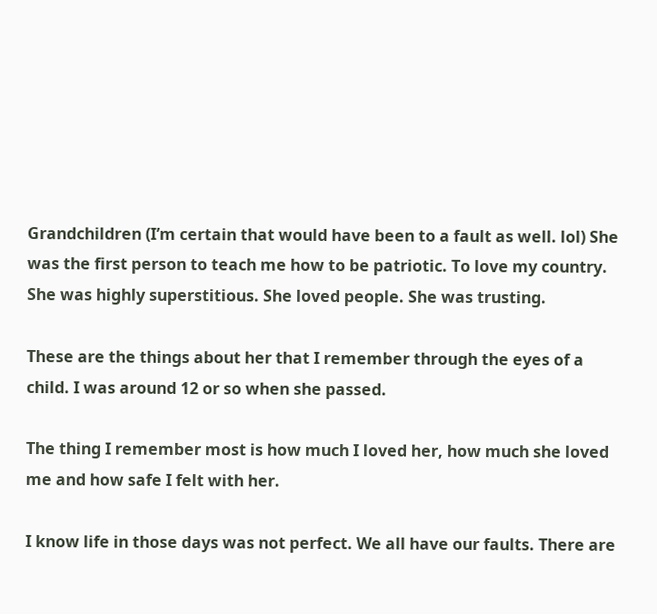Grandchildren (I’m certain that would have been to a fault as well. lol) She was the first person to teach me how to be patriotic. To love my country. She was highly superstitious. She loved people. She was trusting.

These are the things about her that I remember through the eyes of a child. I was around 12 or so when she passed.

The thing I remember most is how much I loved her, how much she loved me and how safe I felt with her.

I know life in those days was not perfect. We all have our faults. There are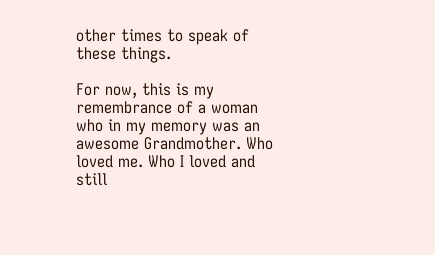other times to speak of these things.

For now, this is my remembrance of a woman who in my memory was an awesome Grandmother. Who loved me. Who I loved and still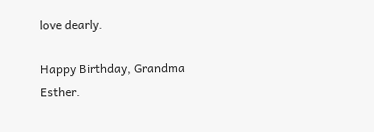love dearly.

Happy Birthday, Grandma Esther.